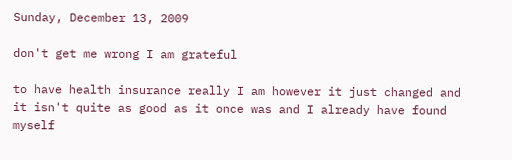Sunday, December 13, 2009

don't get me wrong I am grateful

to have health insurance really I am however it just changed and it isn't quite as good as it once was and I already have found myself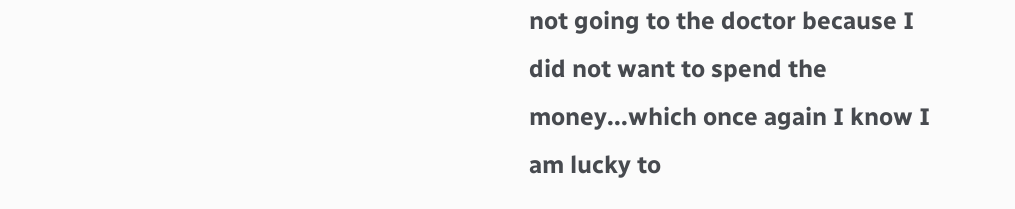not going to the doctor because I did not want to spend the money...which once again I know I am lucky to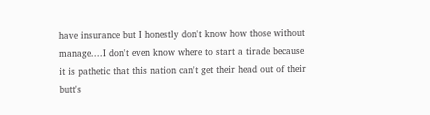have insurance but I honestly don't know how those without manage....I don't even know where to start a tirade because it is pathetic that this nation can't get their head out of their butt's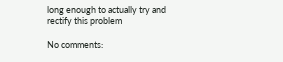long enough to actually try and rectify this problem

No comments: